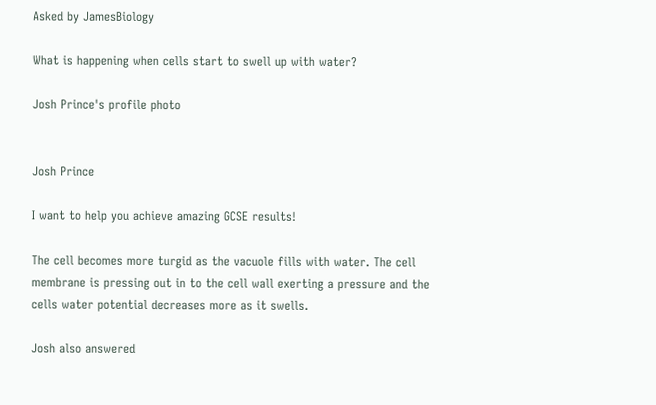Asked by JamesBiology

What is happening when cells start to swell up with water?

Josh Prince's profile photo


Josh Prince

I want to help you achieve amazing GCSE results!

The cell becomes more turgid as the vacuole fills with water. The cell membrane is pressing out in to the cell wall exerting a pressure and the cells water potential decreases more as it swells.

Josh also answered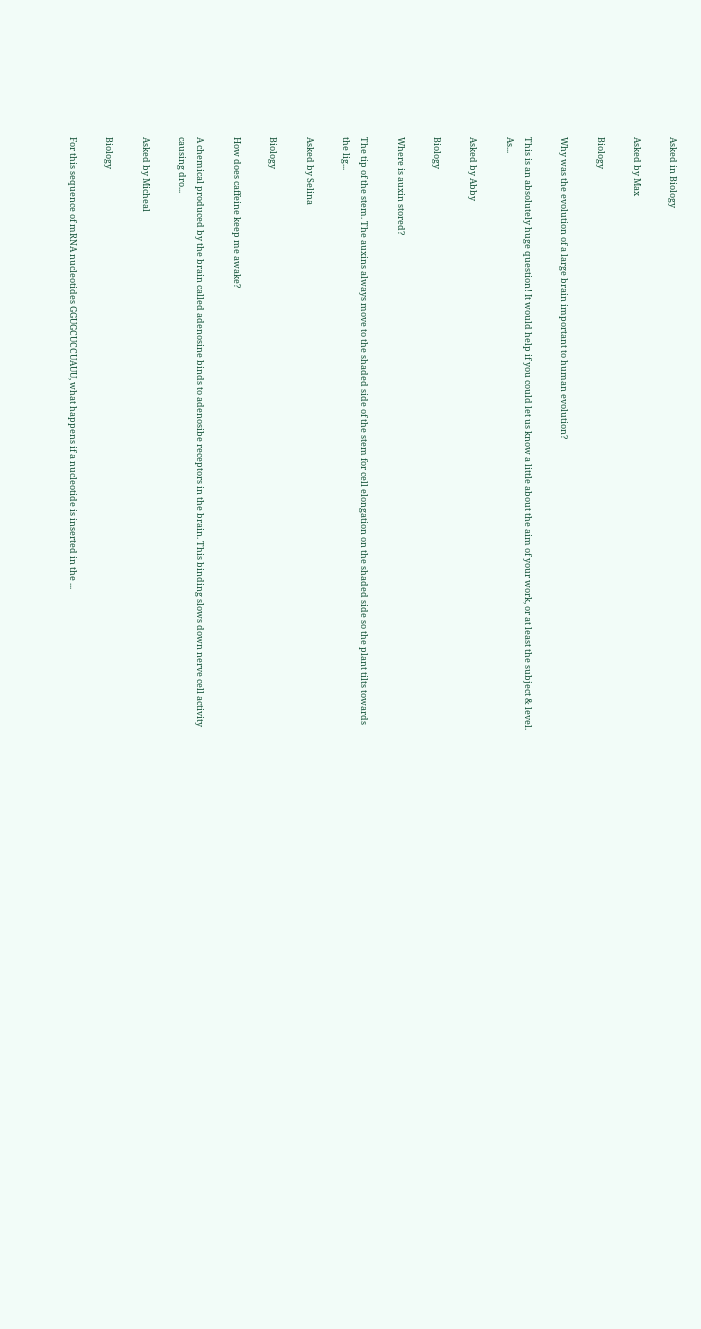Asked in Biology

Asked by Max

Biology

Why was the evolution of a large brain important to human evolution?

This is an absolutely huge question! It would help if you could let us know a little about the aim of your work, or at least the subject & level. As...

Asked by Abby

Biology

Where is auxin stored?

The tip of the stem. The auxins always move to the shaded side of the stem for cell elongation on the shaded side so the plant tilts towards the lig...

Asked by Selina

Biology

How does caffeine keep me awake?

A chemical produced by the brain called adenosine binds to adenosibe receptors in the brain. This binding slows down nerve cell activity causing dro...

Asked by Micheal

Biology

For this sequence of mRNA nucleotides GGUGCUCCUAUU, what happens if a nucleotide is inserted in the ...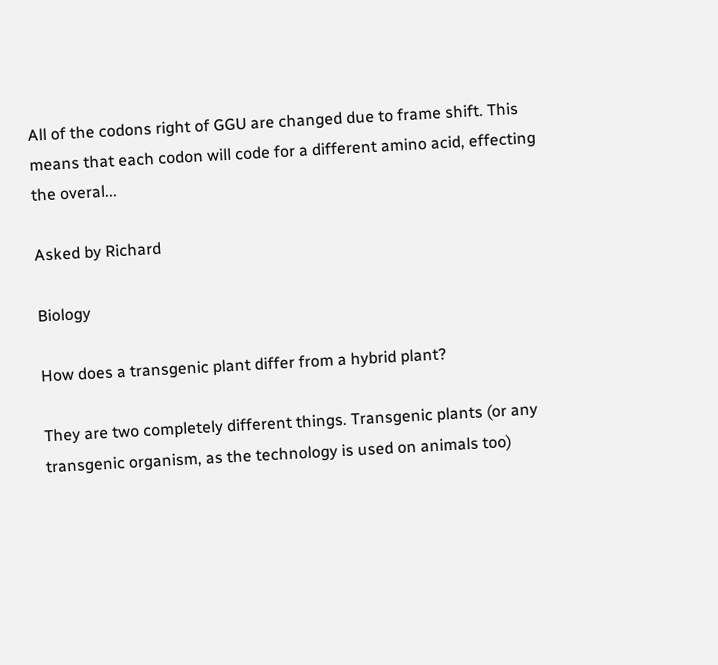All of the codons right of GGU are changed due to frame shift. This means that each codon will code for a different amino acid, effecting the overal...

Asked by Richard

Biology

How does a transgenic plant differ from a hybrid plant?

They are two completely different things. Transgenic plants (or any transgenic organism, as the technology is used on animals too)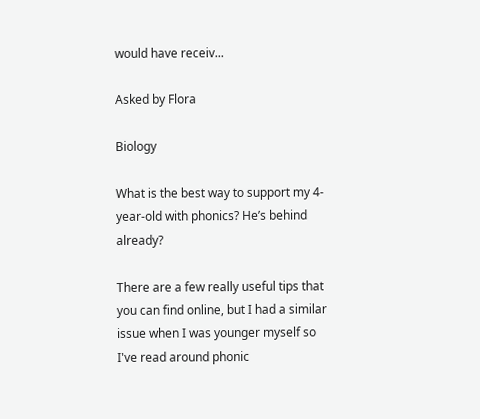would have receiv...

Asked by Flora

Biology

What is the best way to support my 4-year-old with phonics? He’s behind already?

There are a few really useful tips that you can find online, but I had a similar issue when I was younger myself so I've read around phonic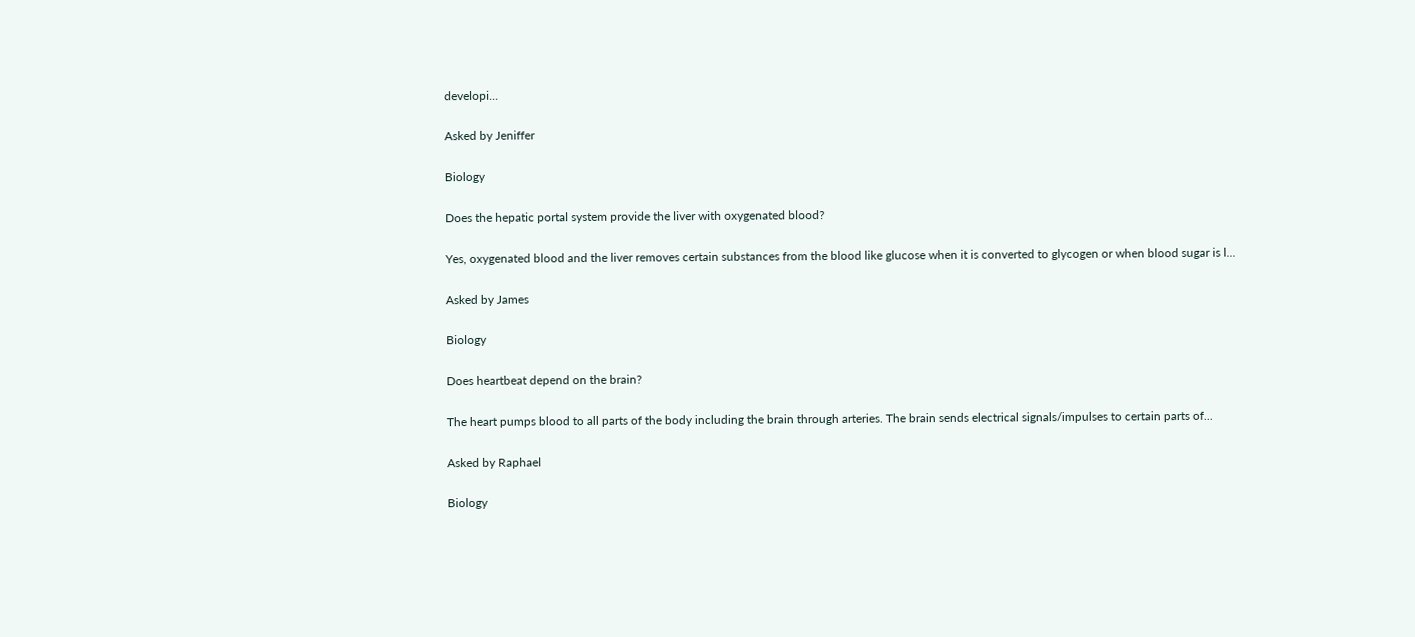developi...

Asked by Jeniffer

Biology

Does the hepatic portal system provide the liver with oxygenated blood?

Yes, oxygenated blood and the liver removes certain substances from the blood like glucose when it is converted to glycogen or when blood sugar is l...

Asked by James

Biology

Does heartbeat depend on the brain?

The heart pumps blood to all parts of the body including the brain through arteries. The brain sends electrical signals/impulses to certain parts of...

Asked by Raphael

Biology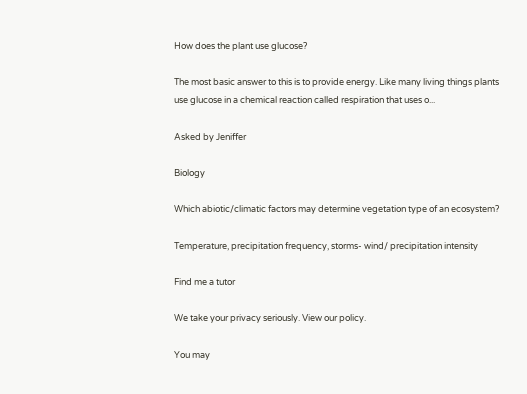How does the plant use glucose?

The most basic answer to this is to provide energy. Like many living things plants use glucose in a chemical reaction called respiration that uses o...

Asked by Jeniffer

Biology

Which abiotic/climatic factors may determine vegetation type of an ecosystem?

Temperature, precipitation frequency, storms- wind/ precipitation intensity

Find me a tutor

We take your privacy seriously. View our policy.

You may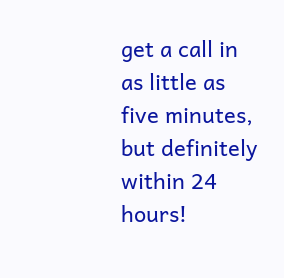get a call in as little as five minutes, but definitely within 24 hours!